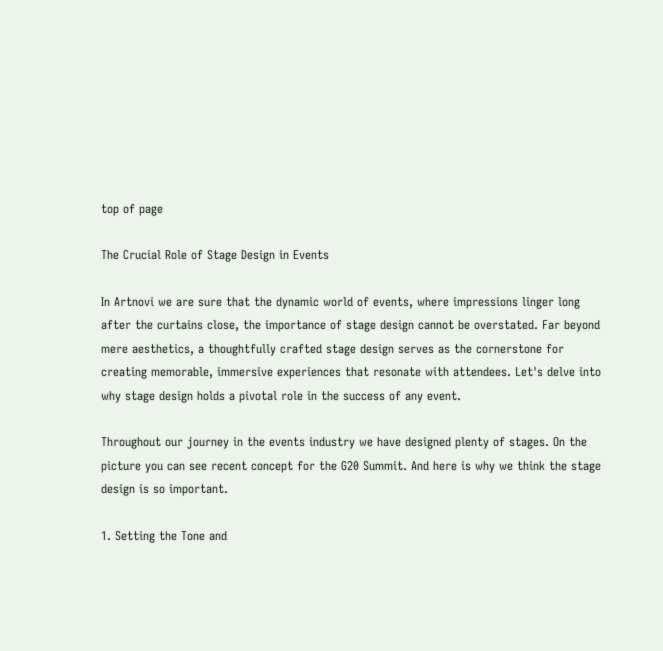top of page

The Crucial Role of Stage Design in Events

In Artnovi we are sure that the dynamic world of events, where impressions linger long after the curtains close, the importance of stage design cannot be overstated. Far beyond mere aesthetics, a thoughtfully crafted stage design serves as the cornerstone for creating memorable, immersive experiences that resonate with attendees. Let's delve into why stage design holds a pivotal role in the success of any event.

Throughout our journey in the events industry we have designed plenty of stages. On the picture you can see recent concept for the G20 Summit. And here is why we think the stage design is so important.

1. Setting the Tone and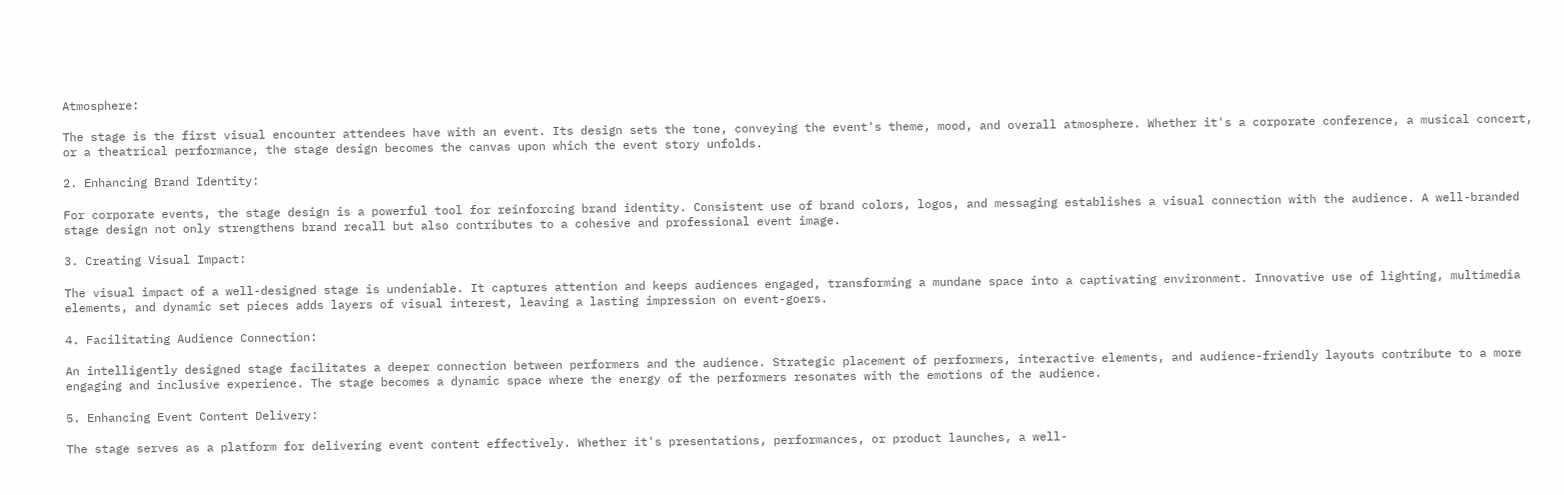Atmosphere:

The stage is the first visual encounter attendees have with an event. Its design sets the tone, conveying the event's theme, mood, and overall atmosphere. Whether it's a corporate conference, a musical concert, or a theatrical performance, the stage design becomes the canvas upon which the event story unfolds.

2. Enhancing Brand Identity:

For corporate events, the stage design is a powerful tool for reinforcing brand identity. Consistent use of brand colors, logos, and messaging establishes a visual connection with the audience. A well-branded stage design not only strengthens brand recall but also contributes to a cohesive and professional event image.

3. Creating Visual Impact:

The visual impact of a well-designed stage is undeniable. It captures attention and keeps audiences engaged, transforming a mundane space into a captivating environment. Innovative use of lighting, multimedia elements, and dynamic set pieces adds layers of visual interest, leaving a lasting impression on event-goers.

4. Facilitating Audience Connection:

An intelligently designed stage facilitates a deeper connection between performers and the audience. Strategic placement of performers, interactive elements, and audience-friendly layouts contribute to a more engaging and inclusive experience. The stage becomes a dynamic space where the energy of the performers resonates with the emotions of the audience.

5. Enhancing Event Content Delivery:

The stage serves as a platform for delivering event content effectively. Whether it's presentations, performances, or product launches, a well-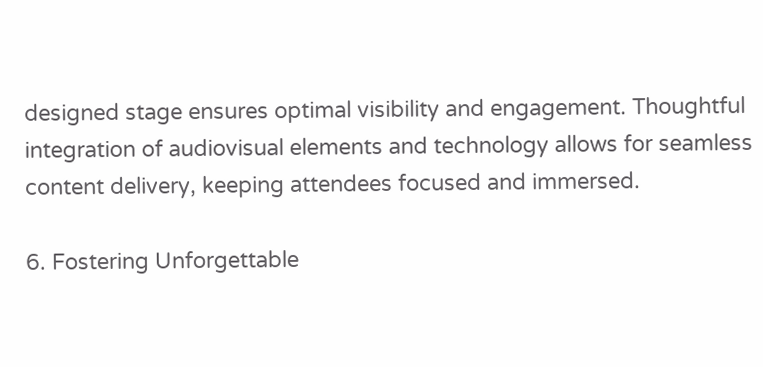designed stage ensures optimal visibility and engagement. Thoughtful integration of audiovisual elements and technology allows for seamless content delivery, keeping attendees focused and immersed.

6. Fostering Unforgettable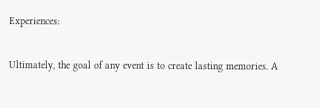Experiences:

Ultimately, the goal of any event is to create lasting memories. A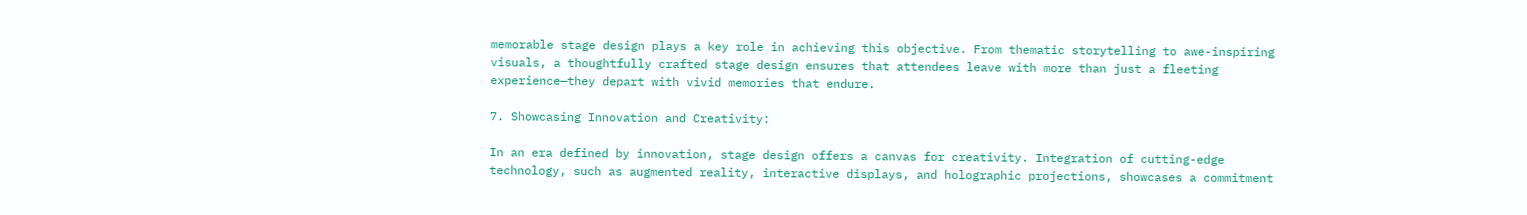memorable stage design plays a key role in achieving this objective. From thematic storytelling to awe-inspiring visuals, a thoughtfully crafted stage design ensures that attendees leave with more than just a fleeting experience—they depart with vivid memories that endure.

7. Showcasing Innovation and Creativity:

In an era defined by innovation, stage design offers a canvas for creativity. Integration of cutting-edge technology, such as augmented reality, interactive displays, and holographic projections, showcases a commitment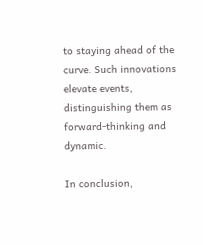to staying ahead of the curve. Such innovations elevate events, distinguishing them as forward-thinking and dynamic.

In conclusion,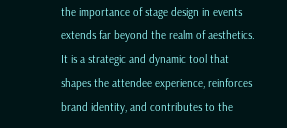the importance of stage design in events extends far beyond the realm of aesthetics. It is a strategic and dynamic tool that shapes the attendee experience, reinforces brand identity, and contributes to the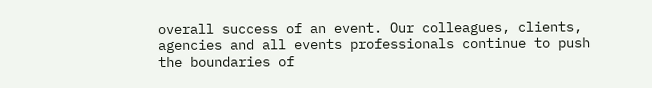overall success of an event. Our colleagues, clients, agencies and all events professionals continue to push the boundaries of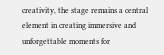creativity, the stage remains a central element in creating immersive and unforgettable moments for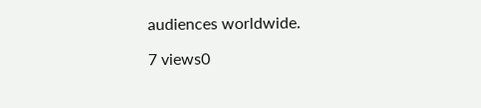audiences worldwide.

7 views0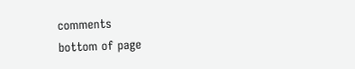comments
bottom of page